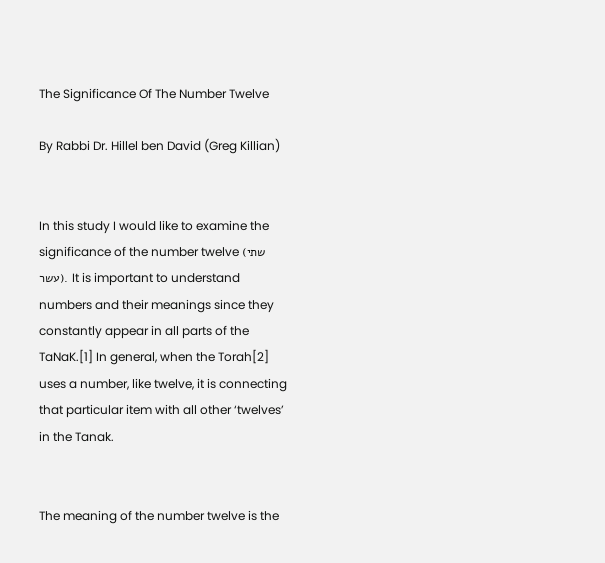The Significance Of The Number Twelve

By Rabbi Dr. Hillel ben David (Greg Killian)


In this study I would like to examine the significance of the number twelve (שתי עשר). It is important to understand numbers and their meanings since they constantly appear in all parts of the TaNaK.[1] In general, when the Torah[2] uses a number, like twelve, it is connecting that particular item with all other ‘twelves’ in the Tanak.


The meaning of the number twelve is the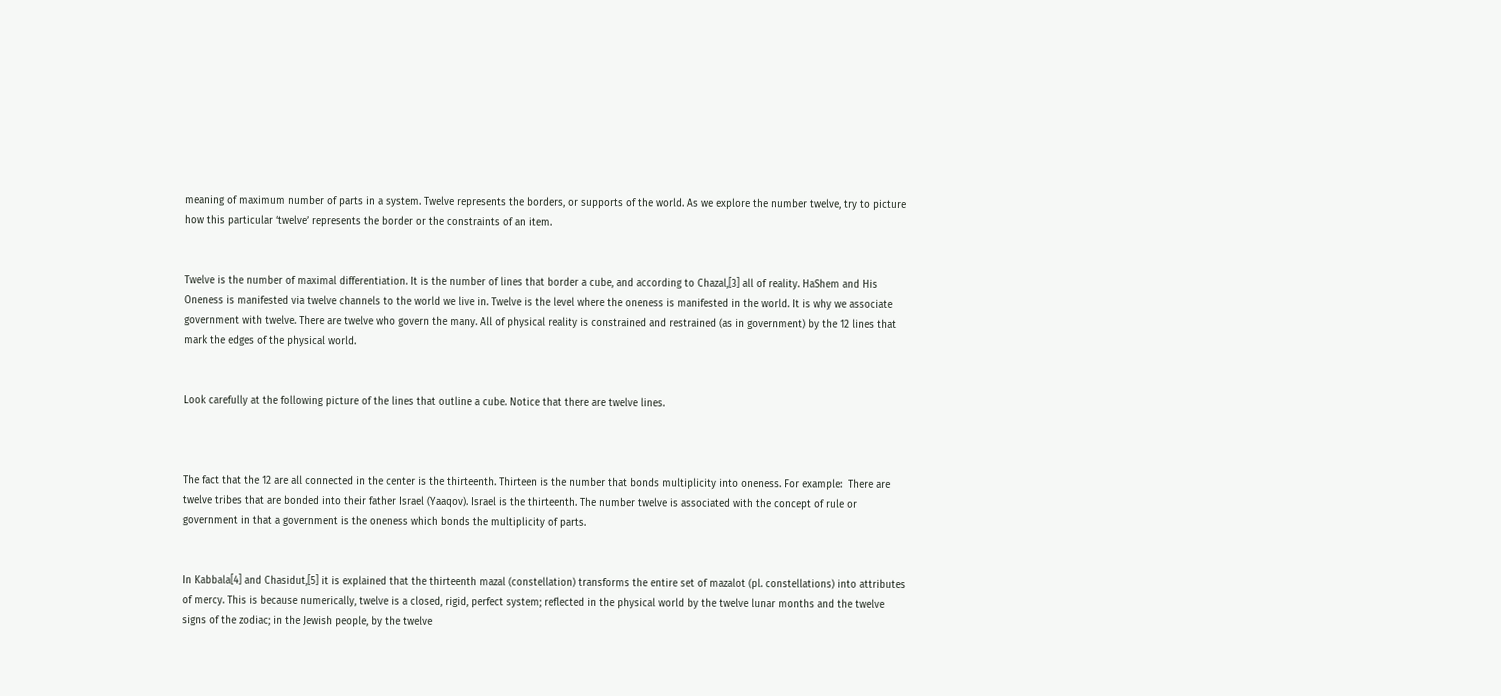meaning of maximum number of parts in a system. Twelve represents the borders, or supports of the world. As we explore the number twelve, try to picture how this particular ‘twelve’ represents the border or the constraints of an item.


Twelve is the number of maximal differentiation. It is the number of lines that border a cube, and according to Chazal,[3] all of reality. HaShem and His Oneness is manifested via twelve channels to the world we live in. Twelve is the level where the oneness is manifested in the world. It is why we associate government with twelve. There are twelve who govern the many. All of physical reality is constrained and restrained (as in government) by the 12 lines that mark the edges of the physical world.


Look carefully at the following picture of the lines that outline a cube. Notice that there are twelve lines.



The fact that the 12 are all connected in the center is the thirteenth. Thirteen is the number that bonds multiplicity into oneness. For example:  There are twelve tribes that are bonded into their father Israel (Yaaqov). Israel is the thirteenth. The number twelve is associated with the concept of rule or government in that a government is the oneness which bonds the multiplicity of parts.


In Kabbala[4] and Chasidut,[5] it is explained that the thirteenth mazal (constellation) transforms the entire set of mazalot (pl. constellations) into attributes of mercy. This is because numerically, twelve is a closed, rigid, perfect system; reflected in the physical world by the twelve lunar months and the twelve signs of the zodiac; in the Jewish people, by the twelve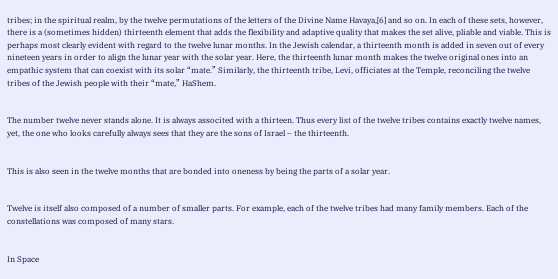tribes; in the spiritual realm, by the twelve permutations of the letters of the Divine Name Havaya,[6] and so on. In each of these sets, however, there is a (sometimes hidden) thirteenth element that adds the flexibility and adaptive quality that makes the set alive, pliable and viable. This is perhaps most clearly evident with regard to the twelve lunar months. In the Jewish calendar, a thirteenth month is added in seven out of every nineteen years in order to align the lunar year with the solar year. Here, the thirteenth lunar month makes the twelve original ones into an empathic system that can coexist with its solar “mate.” Similarly, the thirteenth tribe, Levi, officiates at the Temple, reconciling the twelve tribes of the Jewish people with their “mate,” HaShem.


The number twelve never stands alone. It is always associted with a thirteen. Thus every list of the twelve tribes contains exactly twelve names, yet, the one who looks carefully always sees that they are the sons of Israel – the thirteenth.


This is also seen in the twelve months that are bonded into oneness by being the parts of a solar year.


Twelve is itself also composed of a number of smaller parts. For example, each of the twelve tribes had many family members. Each of the constellations was composed of many stars.


In Space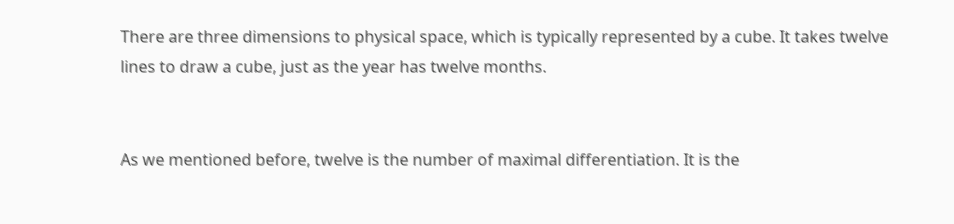There are three dimensions to physical space, which is typically represented by a cube. It takes twelve lines to draw a cube, just as the year has twelve months.


As we mentioned before, twelve is the number of maximal differentiation. It is the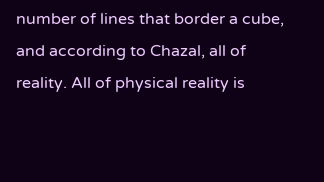number of lines that border a cube, and according to Chazal, all of reality. All of physical reality is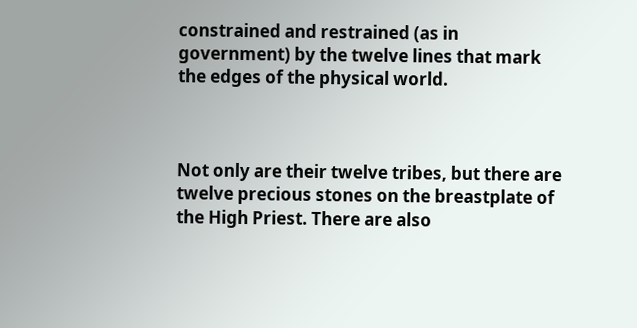constrained and restrained (as in government) by the twelve lines that mark the edges of the physical world.



Not only are their twelve tribes, but there are twelve precious stones on the breastplate of the High Priest. There are also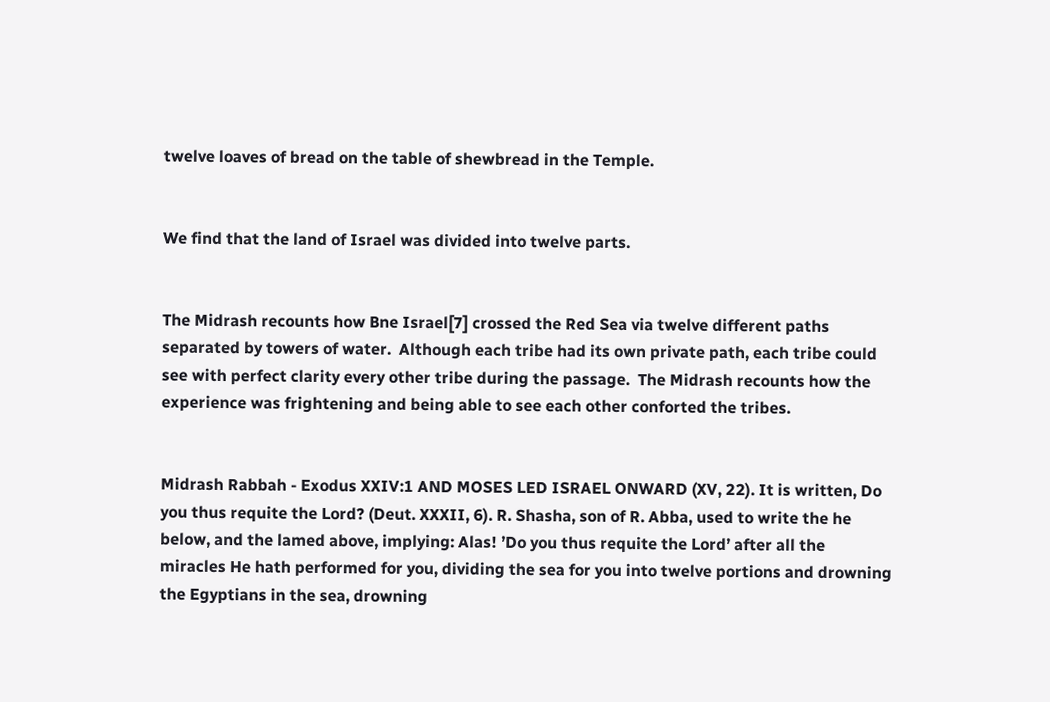twelve loaves of bread on the table of shewbread in the Temple.


We find that the land of Israel was divided into twelve parts.


The Midrash recounts how Bne Israel[7] crossed the Red Sea via twelve different paths separated by towers of water.  Although each tribe had its own private path, each tribe could see with perfect clarity every other tribe during the passage.  The Midrash recounts how the experience was frightening and being able to see each other conforted the tribes.


Midrash Rabbah - Exodus XXIV:1 AND MOSES LED ISRAEL ONWARD (XV, 22). It is written, Do you thus requite the Lord? (Deut. XXXII, 6). R. Shasha, son of R. Abba, used to write the he below, and the lamed above, implying: Alas! ’Do you thus requite the Lord’ after all the miracles He hath performed for you, dividing the sea for you into twelve portions and drowning the Egyptians in the sea, drowning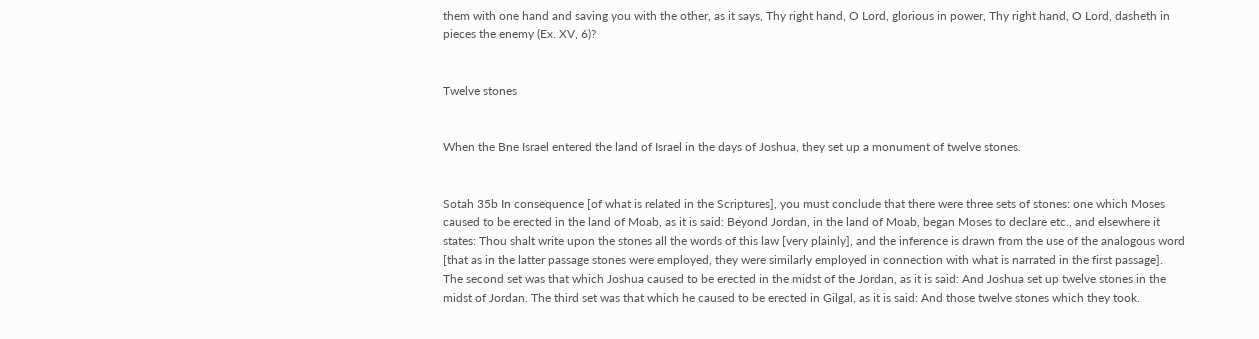them with one hand and saving you with the other, as it says, Thy right hand, O Lord, glorious in power, Thy right hand, O Lord, dasheth in pieces the enemy (Ex. XV, 6)?


Twelve stones


When the Bne Israel entered the land of Israel in the days of Joshua, they set up a monument of twelve stones.


Sotah 35b In consequence [of what is related in the Scriptures], you must conclude that there were three sets of stones: one which Moses caused to be erected in the land of Moab, as it is said: Beyond Jordan, in the land of Moab, began Moses to declare etc., and elsewhere it states: Thou shalt write upon the stones all the words of this law [very plainly], and the inference is drawn from the use of the analogous word [that as in the latter passage stones were employed, they were similarly employed in connection with what is narrated in the first passage]. The second set was that which Joshua caused to be erected in the midst of the Jordan, as it is said: And Joshua set up twelve stones in the midst of Jordan. The third set was that which he caused to be erected in Gilgal, as it is said: And those twelve stones which they took.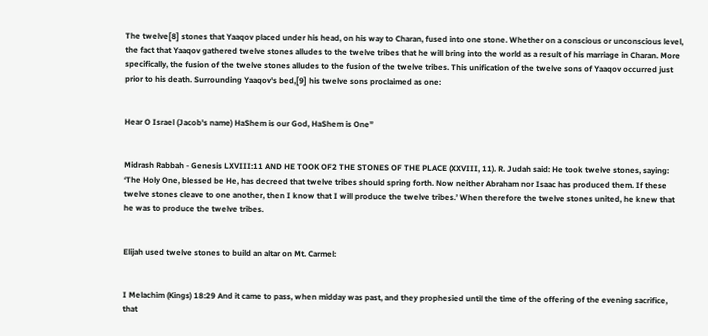The twelve[8] stones that Yaaqov placed under his head, on his way to Charan, fused into one stone. Whether on a conscious or unconscious level, the fact that Yaaqov gathered twelve stones alludes to the twelve tribes that he will bring into the world as a result of his marriage in Charan. More specifically, the fusion of the twelve stones alludes to the fusion of the twelve tribes. This unification of the twelve sons of Yaaqov occurred just prior to his death. Surrounding Yaaqov's bed,[9] his twelve sons proclaimed as one:


Hear O Israel (Jacob's name) HaShem is our God, HaShem is One”


Midrash Rabbah - Genesis LXVIII:11 AND HE TOOK OF2 THE STONES OF THE PLACE (XXVIII, 11). R. Judah said: He took twelve stones, saying: ‘The Holy One, blessed be He, has decreed that twelve tribes should spring forth. Now neither Abraham nor Isaac has produced them. If these twelve stones cleave to one another, then I know that I will produce the twelve tribes.’ When therefore the twelve stones united, he knew that he was to produce the twelve tribes.


Elijah used twelve stones to build an altar on Mt. Carmel:


I Melachim (Kings) 18:29 And it came to pass, when midday was past, and they prophesied until the time of the offering of the evening sacrifice, that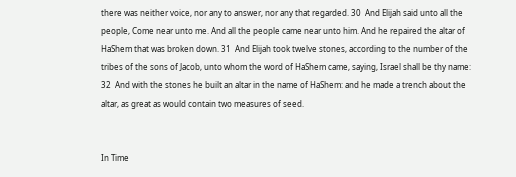there was neither voice, nor any to answer, nor any that regarded. 30  And Elijah said unto all the people, Come near unto me. And all the people came near unto him. And he repaired the altar of HaShem that was broken down. 31  And Elijah took twelve stones, according to the number of the tribes of the sons of Jacob, unto whom the word of HaShem came, saying, Israel shall be thy name: 32  And with the stones he built an altar in the name of HaShem: and he made a trench about the altar, as great as would contain two measures of seed.


In Time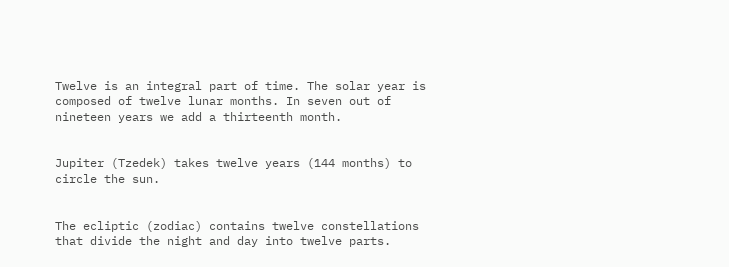Twelve is an integral part of time. The solar year is composed of twelve lunar months. In seven out of nineteen years we add a thirteenth month.


Jupiter (Tzedek) takes twelve years (144 months) to circle the sun.


The ecliptic (zodiac) contains twelve constellations that divide the night and day into twelve parts.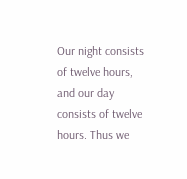Our night consists of twelve hours, and our day consists of twelve hours. Thus we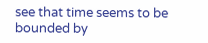see that time seems to be bounded by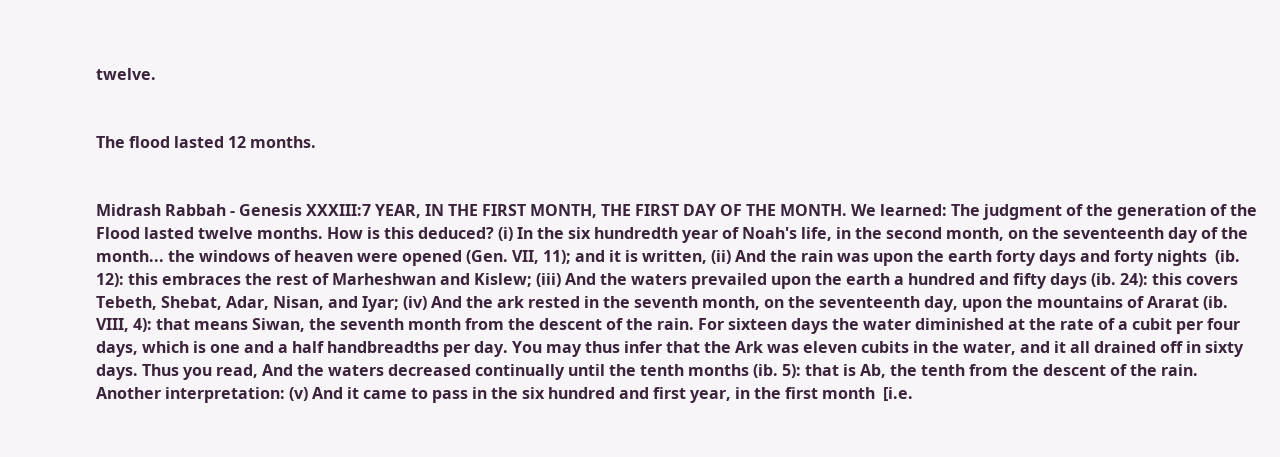twelve.


The flood lasted 12 months.


Midrash Rabbah - Genesis XXXIII:7 YEAR, IN THE FIRST MONTH, THE FIRST DAY OF THE MONTH. We learned: The judgment of the generation of the Flood lasted twelve months. How is this deduced? (i) In the six hundredth year of Noah's life, in the second month, on the seventeenth day of the month... the windows of heaven were opened (Gen. VII, 11); and it is written, (ii) And the rain was upon the earth forty days and forty nights  (ib. 12): this embraces the rest of Marheshwan and Kislew; (iii) And the waters prevailed upon the earth a hundred and fifty days (ib. 24): this covers Tebeth, Shebat, Adar, Nisan, and Iyar; (iv) And the ark rested in the seventh month, on the seventeenth day, upon the mountains of Ararat (ib. VIII, 4): that means Siwan, the seventh month from the descent of the rain. For sixteen days the water diminished at the rate of a cubit per four days, which is one and a half handbreadths per day. You may thus infer that the Ark was eleven cubits in the water, and it all drained off in sixty days. Thus you read, And the waters decreased continually until the tenth months (ib. 5): that is Ab, the tenth from the descent of the rain. Another interpretation: (v) And it came to pass in the six hundred and first year, in the first month  [i.e.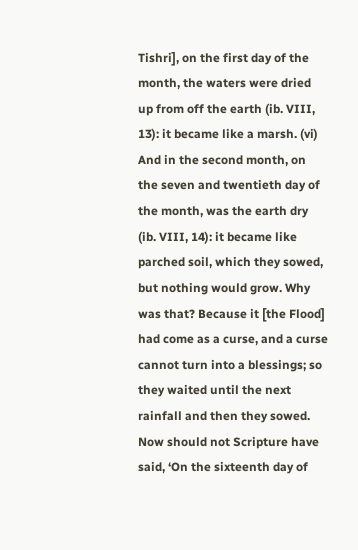Tishri], on the first day of the month, the waters were dried up from off the earth (ib. VIII, 13): it became like a marsh. (vi) And in the second month, on the seven and twentieth day of the month, was the earth dry (ib. VIII, 14): it became like parched soil, which they sowed, but nothing would grow. Why was that? Because it [the Flood] had come as a curse, and a curse cannot turn into a blessings; so they waited until the next rainfall and then they sowed. Now should not Scripture have said, ‘On the sixteenth day of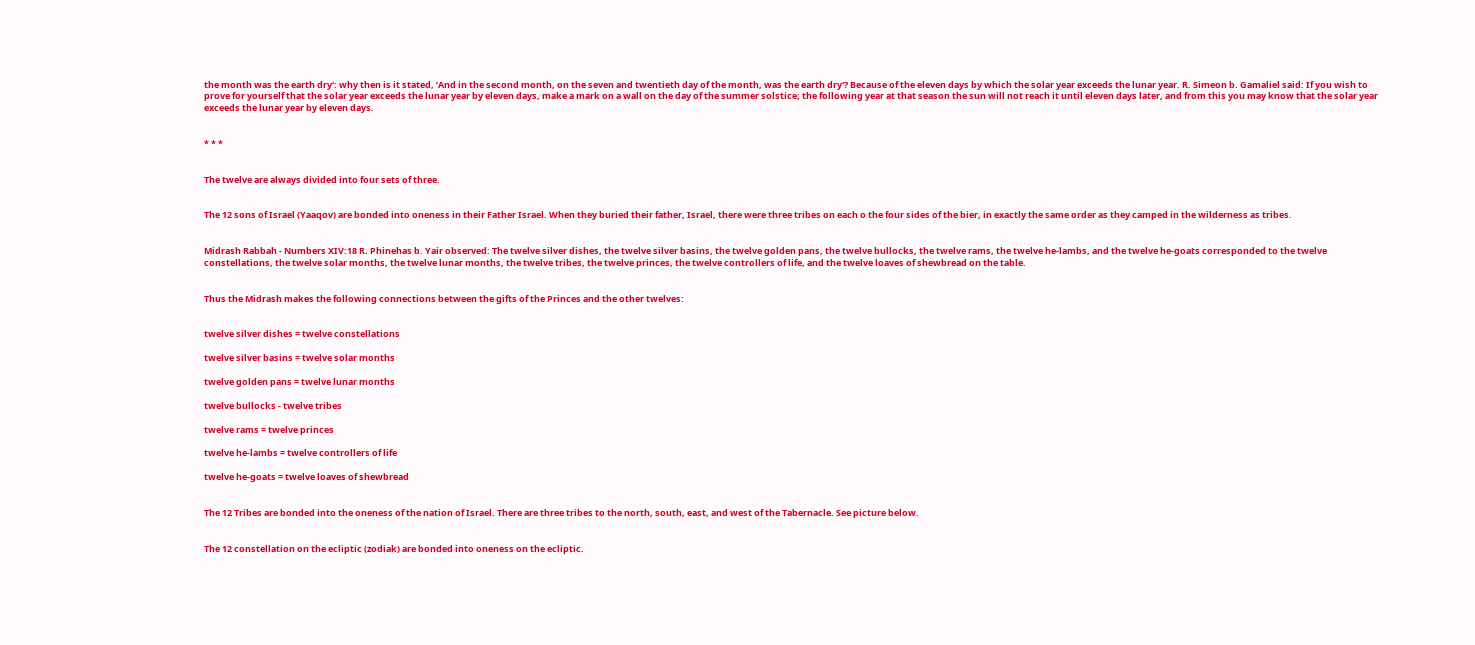the month was the earth dry‘: why then is it stated, ’And in the second month, on the seven and twentieth day of the month, was the earth dry'? Because of the eleven days by which the solar year exceeds the lunar year. R. Simeon b. Gamaliel said: If you wish to prove for yourself that the solar year exceeds the lunar year by eleven days, make a mark on a wall on the day of the summer solstice; the following year at that season the sun will not reach it until eleven days later, and from this you may know that the solar year exceeds the lunar year by eleven days.


* * *


The twelve are always divided into four sets of three.


The 12 sons of Israel (Yaaqov) are bonded into oneness in their Father Israel. When they buried their father, Israel, there were three tribes on each o the four sides of the bier, in exactly the same order as they camped in the wilderness as tribes.


Midrash Rabbah - Numbers XIV:18 R. Phinehas b. Yair observed: The twelve silver dishes, the twelve silver basins, the twelve golden pans, the twelve bullocks, the twelve rams, the twelve he-lambs, and the twelve he-goats corresponded to the twelve constellations, the twelve solar months, the twelve lunar months, the twelve tribes, the twelve princes, the twelve controllers of life, and the twelve loaves of shewbread on the table.


Thus the Midrash makes the following connections between the gifts of the Princes and the other twelves:


twelve silver dishes = twelve constellations

twelve silver basins = twelve solar months

twelve golden pans = twelve lunar months

twelve bullocks - twelve tribes

twelve rams = twelve princes

twelve he-lambs = twelve controllers of life

twelve he-goats = twelve loaves of shewbread


The 12 Tribes are bonded into the oneness of the nation of Israel. There are three tribes to the north, south, east, and west of the Tabernacle. See picture below.


The 12 constellation on the ecliptic (zodiak) are bonded into oneness on the ecliptic.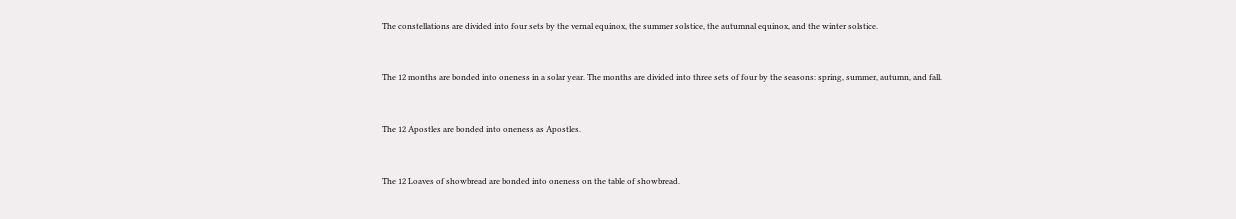The constellations are divided into four sets by the vernal equinox, the summer solstice, the autumnal equinox, and the winter solstice.


The 12 months are bonded into oneness in a solar year. The months are divided into three sets of four by the seasons: spring, summer, autumn, and fall.


The 12 Apostles are bonded into oneness as Apostles.


The 12 Loaves of showbread are bonded into oneness on the table of showbread.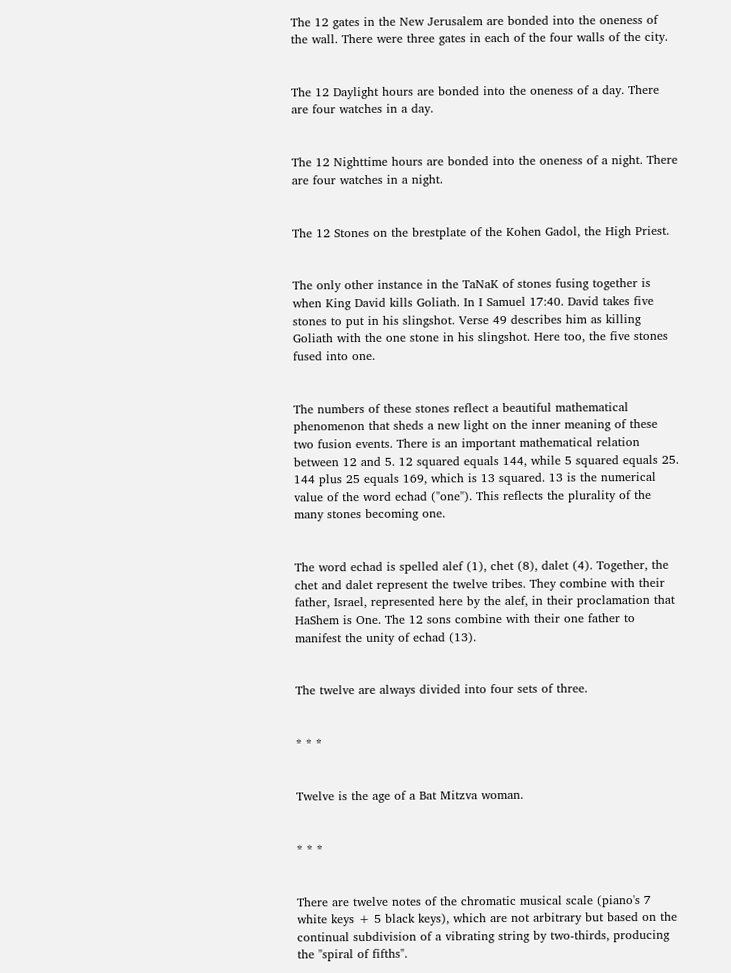The 12 gates in the New Jerusalem are bonded into the oneness of the wall. There were three gates in each of the four walls of the city.


The 12 Daylight hours are bonded into the oneness of a day. There are four watches in a day.


The 12 Nighttime hours are bonded into the oneness of a night. There are four watches in a night.


The 12 Stones on the brestplate of the Kohen Gadol, the High Priest.


The only other instance in the TaNaK of stones fusing together is when King David kills Goliath. In I Samuel 17:40. David takes five stones to put in his slingshot. Verse 49 describes him as killing Goliath with the one stone in his slingshot. Here too, the five stones fused into one.


The numbers of these stones reflect a beautiful mathematical phenomenon that sheds a new light on the inner meaning of these two fusion events. There is an important mathematical relation between 12 and 5. 12 squared equals 144, while 5 squared equals 25. 144 plus 25 equals 169, which is 13 squared. 13 is the numerical value of the word echad ("one"). This reflects the plurality of the many stones becoming one.


The word echad is spelled alef (1), chet (8), dalet (4). Together, the chet and dalet represent the twelve tribes. They combine with their father, Israel, represented here by the alef, in their proclamation that HaShem is One. The 12 sons combine with their one father to manifest the unity of echad (13).


The twelve are always divided into four sets of three.


* * *


Twelve is the age of a Bat Mitzva woman.


* * *


There are twelve notes of the chromatic musical scale (piano's 7 white keys + 5 black keys), which are not arbitrary but based on the continual subdivision of a vibrating string by two-thirds, producing the "spiral of fifths".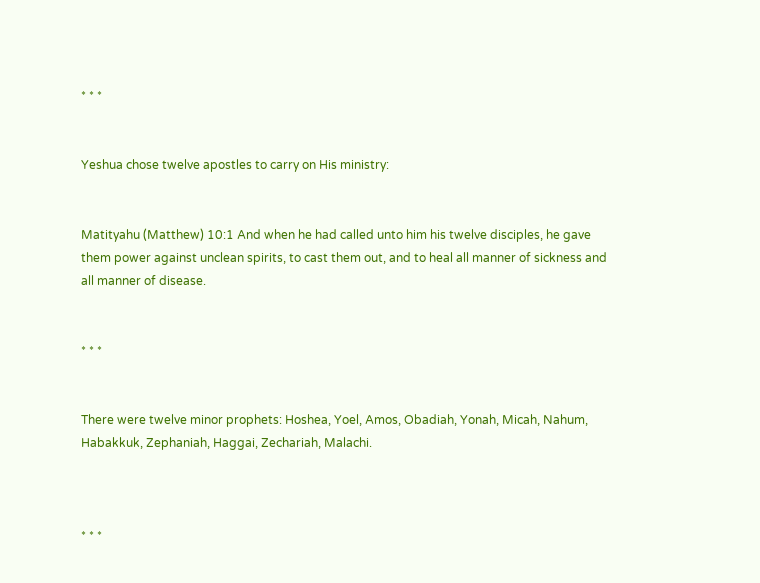* * *


Yeshua chose twelve apostles to carry on His ministry:


Matityahu (Matthew) 10:1 And when he had called unto him his twelve disciples, he gave them power against unclean spirits, to cast them out, and to heal all manner of sickness and all manner of disease.


* * *


There were twelve minor prophets: Hoshea, Yoel, Amos, Obadiah, Yonah, Micah, Nahum, Habakkuk, Zephaniah, Haggai, Zechariah, Malachi.



* * *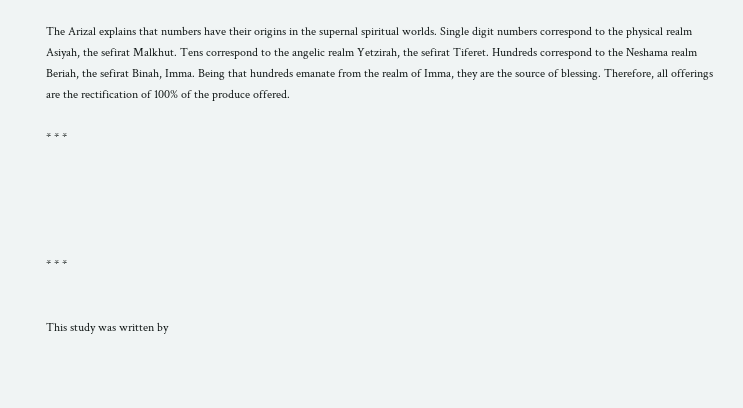The Arizal explains that numbers have their origins in the supernal spiritual worlds. Single digit numbers correspond to the physical realm Asiyah, the sefirat Malkhut. Tens correspond to the angelic realm Yetzirah, the sefirat Tiferet. Hundreds correspond to the Neshama realm Beriah, the sefirat Binah, Imma. Being that hundreds emanate from the realm of Imma, they are the source of blessing. Therefore, all offerings are the rectification of 100% of the produce offered.

* * *





* * *


This study was written by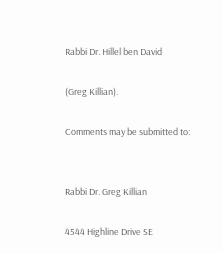Rabbi Dr. Hillel ben David

(Greg Killian).

Comments may be submitted to:


Rabbi Dr. Greg Killian

4544 Highline Drive SE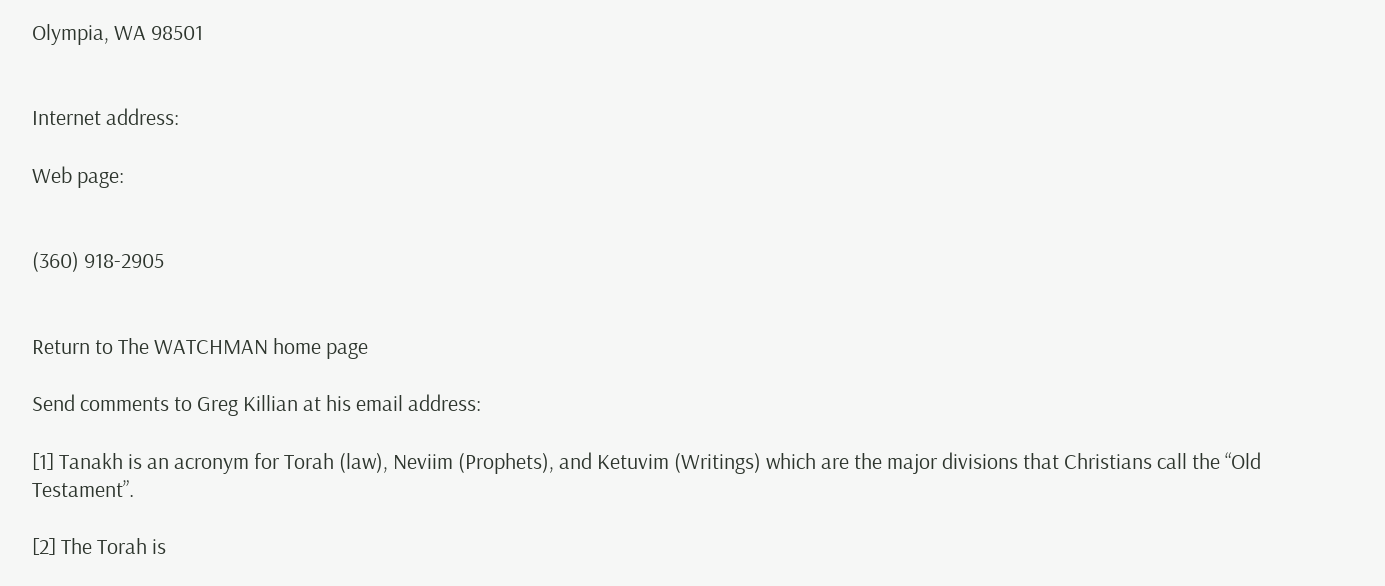Olympia, WA 98501


Internet address:

Web page:


(360) 918-2905


Return to The WATCHMAN home page

Send comments to Greg Killian at his email address:

[1] Tanakh is an acronym for Torah (law), Neviim (Prophets), and Ketuvim (Writings) which are the major divisions that Christians call the “Old Testament”.

[2] The Torah is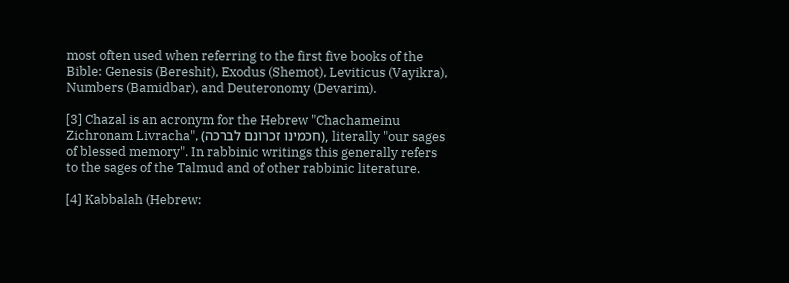most often used when referring to the first five books of the Bible: Genesis (Bereshit), Exodus (Shemot), Leviticus (Vayikra), Numbers (Bamidbar), and Deuteronomy (Devarim).

[3] Chazal is an acronym for the Hebrew "Chachameinu Zichronam Livracha", (חכמינו זכרונם לברכה), literally "our sages of blessed memory". In rabbinic writings this generally refers to the sages of the Talmud and of other rabbinic literature.

[4] Kabbalah (Hebrew: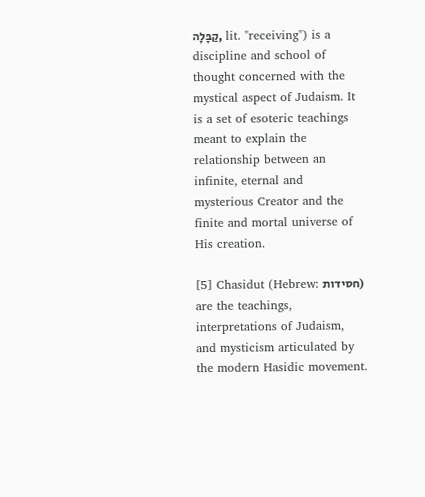קַבָּלָה, lit. "receiving") is a discipline and school of thought concerned with the mystical aspect of Judaism. It is a set of esoteric teachings meant to explain the relationship between an infinite, eternal and mysterious Creator and the finite and mortal universe of His creation.

[5] Chasidut (Hebrew: חסידות) are the teachings, interpretations of Judaism, and mysticism articulated by the modern Hasidic movement.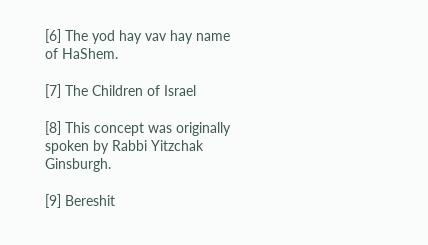[6] The yod hay vav hay name of HaShem.

[7] The Children of Israel

[8] This concept was originally spoken by Rabbi Yitzchak Ginsburgh.

[9] Bereshit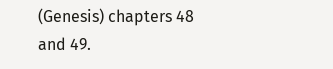(Genesis) chapters 48 and 49.